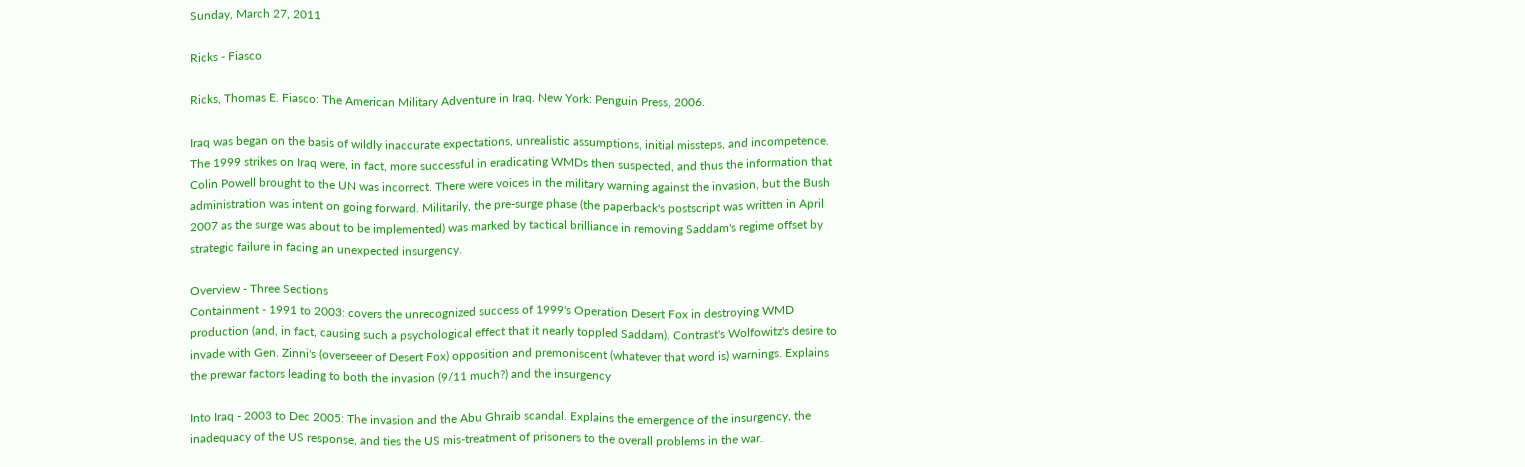Sunday, March 27, 2011

Ricks - Fiasco

Ricks, Thomas E. Fiasco: The American Military Adventure in Iraq. New York: Penguin Press, 2006.

Iraq was began on the basis of wildly inaccurate expectations, unrealistic assumptions, initial missteps, and incompetence. The 1999 strikes on Iraq were, in fact, more successful in eradicating WMDs then suspected, and thus the information that Colin Powell brought to the UN was incorrect. There were voices in the military warning against the invasion, but the Bush administration was intent on going forward. Militarily, the pre-surge phase (the paperback's postscript was written in April 2007 as the surge was about to be implemented) was marked by tactical brilliance in removing Saddam's regime offset by strategic failure in facing an unexpected insurgency.

Overview - Three Sections
Containment - 1991 to 2003: covers the unrecognized success of 1999's Operation Desert Fox in destroying WMD production (and, in fact, causing such a psychological effect that it nearly toppled Saddam). Contrast's Wolfowitz's desire to invade with Gen. Zinni's (overseeer of Desert Fox) opposition and premoniscent (whatever that word is) warnings. Explains the prewar factors leading to both the invasion (9/11 much?) and the insurgency

Into Iraq - 2003 to Dec 2005: The invasion and the Abu Ghraib scandal. Explains the emergence of the insurgency, the inadequacy of the US response, and ties the US mis-treatment of prisoners to the overall problems in the war.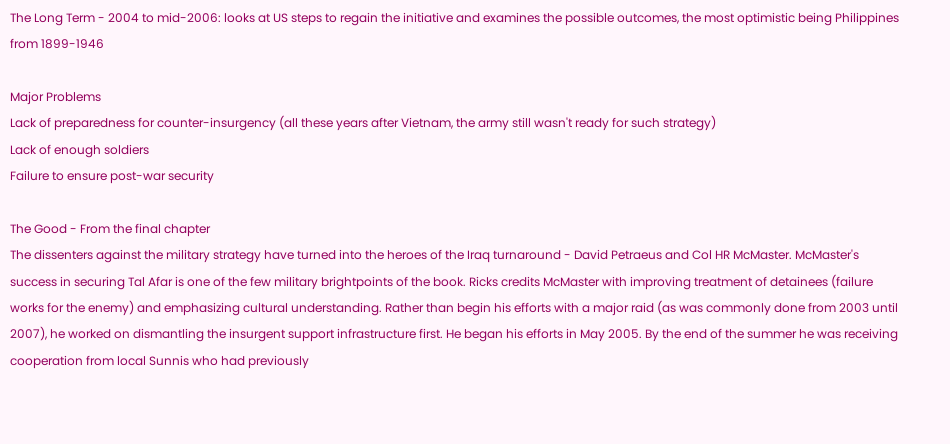The Long Term - 2004 to mid-2006: looks at US steps to regain the initiative and examines the possible outcomes, the most optimistic being Philippines from 1899-1946

Major Problems
Lack of preparedness for counter-insurgency (all these years after Vietnam, the army still wasn't ready for such strategy)
Lack of enough soldiers
Failure to ensure post-war security

The Good - From the final chapter
The dissenters against the military strategy have turned into the heroes of the Iraq turnaround - David Petraeus and Col HR McMaster. McMaster's success in securing Tal Afar is one of the few military brightpoints of the book. Ricks credits McMaster with improving treatment of detainees (failure works for the enemy) and emphasizing cultural understanding. Rather than begin his efforts with a major raid (as was commonly done from 2003 until 2007), he worked on dismantling the insurgent support infrastructure first. He began his efforts in May 2005. By the end of the summer he was receiving cooperation from local Sunnis who had previously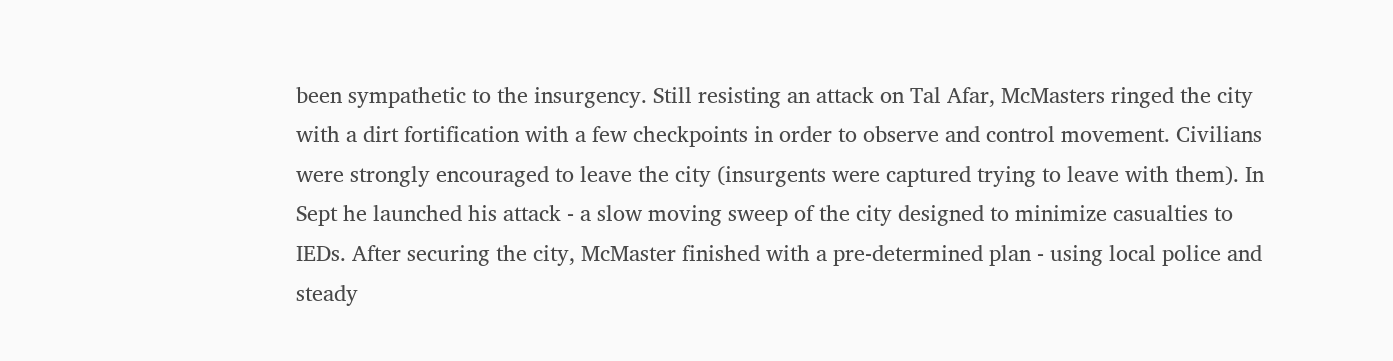been sympathetic to the insurgency. Still resisting an attack on Tal Afar, McMasters ringed the city with a dirt fortification with a few checkpoints in order to observe and control movement. Civilians were strongly encouraged to leave the city (insurgents were captured trying to leave with them). In Sept he launched his attack - a slow moving sweep of the city designed to minimize casualties to IEDs. After securing the city, McMaster finished with a pre-determined plan - using local police and steady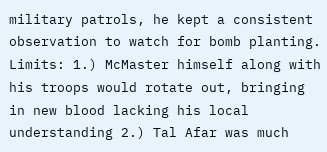military patrols, he kept a consistent observation to watch for bomb planting. Limits: 1.) McMaster himself along with his troops would rotate out, bringing in new blood lacking his local understanding 2.) Tal Afar was much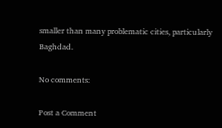smaller than many problematic cities, particularly Baghdad.

No comments:

Post a Comment